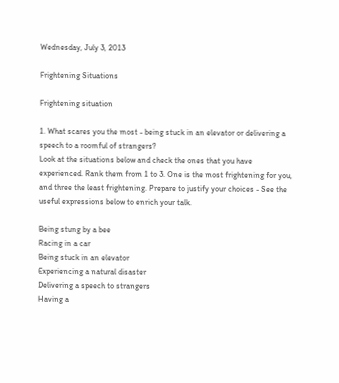Wednesday, July 3, 2013

Frightening Situations

Frightening situation

1. What scares you the most - being stuck in an elevator or delivering a speech to a roomful of strangers?
Look at the situations below and check the ones that you have experienced. Rank them from 1 to 3. One is the most frightening for you, and three the least frightening. Prepare to justify your choices - See the useful expressions below to enrich your talk.

Being stung by a bee
Racing in a car
Being stuck in an elevator
Experiencing a natural disaster
Delivering a speech to strangers
Having a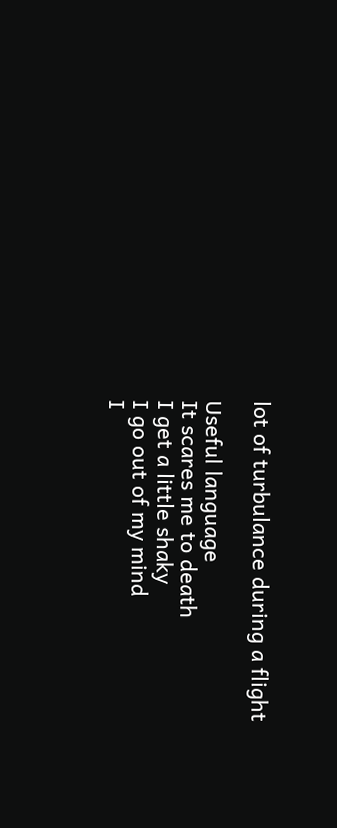lot of turbulance during a flight

Useful language
It scares me to death
I get a little shaky
I go out of my mind
I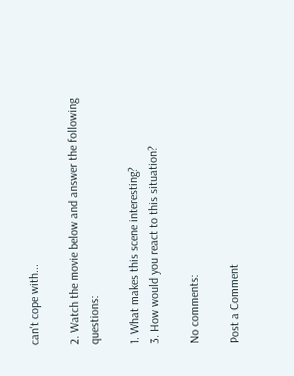can't cope with...

2. Watch the movie below and answer the following questions:

1. What makes this scene interesting?
3. How would you react to this situation?

No comments:

Post a Comment